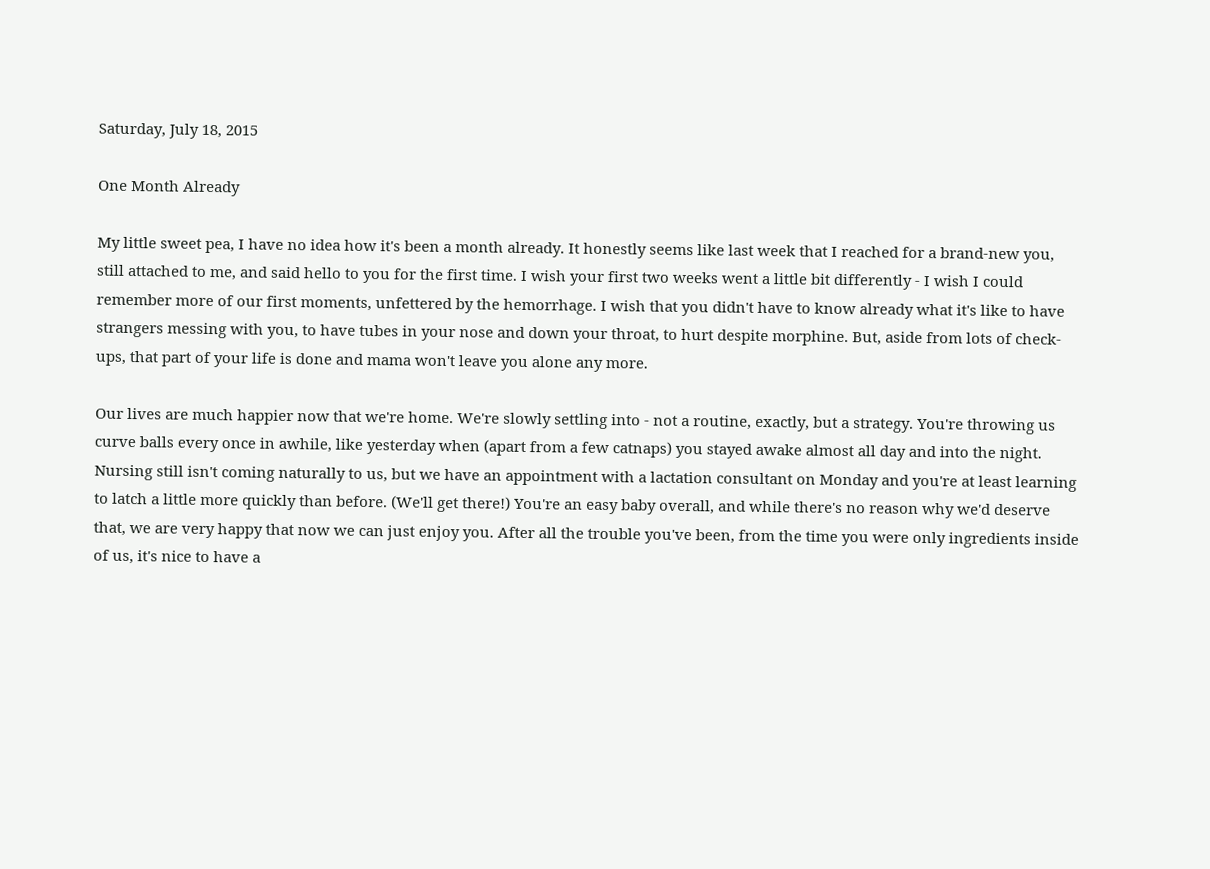Saturday, July 18, 2015

One Month Already

My little sweet pea, I have no idea how it's been a month already. It honestly seems like last week that I reached for a brand-new you, still attached to me, and said hello to you for the first time. I wish your first two weeks went a little bit differently - I wish I could remember more of our first moments, unfettered by the hemorrhage. I wish that you didn't have to know already what it's like to have strangers messing with you, to have tubes in your nose and down your throat, to hurt despite morphine. But, aside from lots of check-ups, that part of your life is done and mama won't leave you alone any more.

Our lives are much happier now that we're home. We're slowly settling into - not a routine, exactly, but a strategy. You're throwing us curve balls every once in awhile, like yesterday when (apart from a few catnaps) you stayed awake almost all day and into the night. Nursing still isn't coming naturally to us, but we have an appointment with a lactation consultant on Monday and you're at least learning to latch a little more quickly than before. (We'll get there!) You're an easy baby overall, and while there's no reason why we'd deserve that, we are very happy that now we can just enjoy you. After all the trouble you've been, from the time you were only ingredients inside of us, it's nice to have a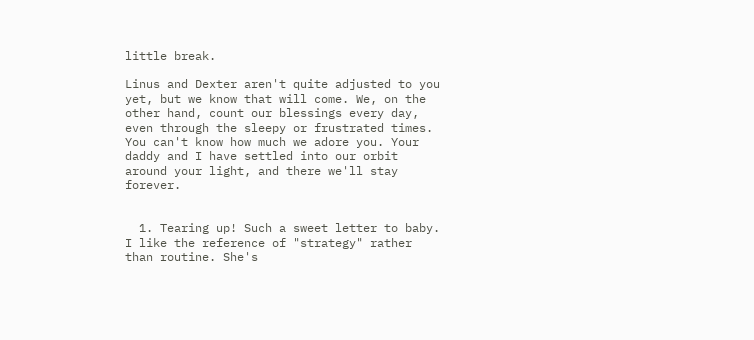little break.

Linus and Dexter aren't quite adjusted to you yet, but we know that will come. We, on the other hand, count our blessings every day, even through the sleepy or frustrated times. You can't know how much we adore you. Your daddy and I have settled into our orbit around your light, and there we'll stay forever.


  1. Tearing up! Such a sweet letter to baby. I like the reference of "strategy" rather than routine. She's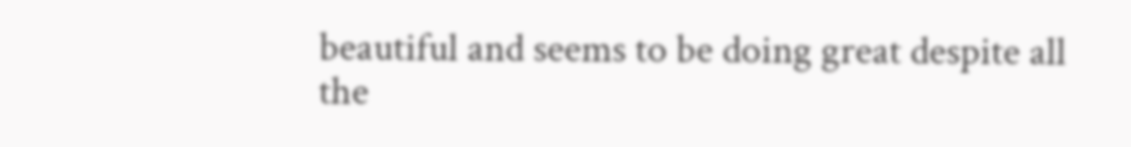beautiful and seems to be doing great despite all the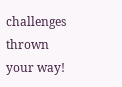challenges thrown your way!